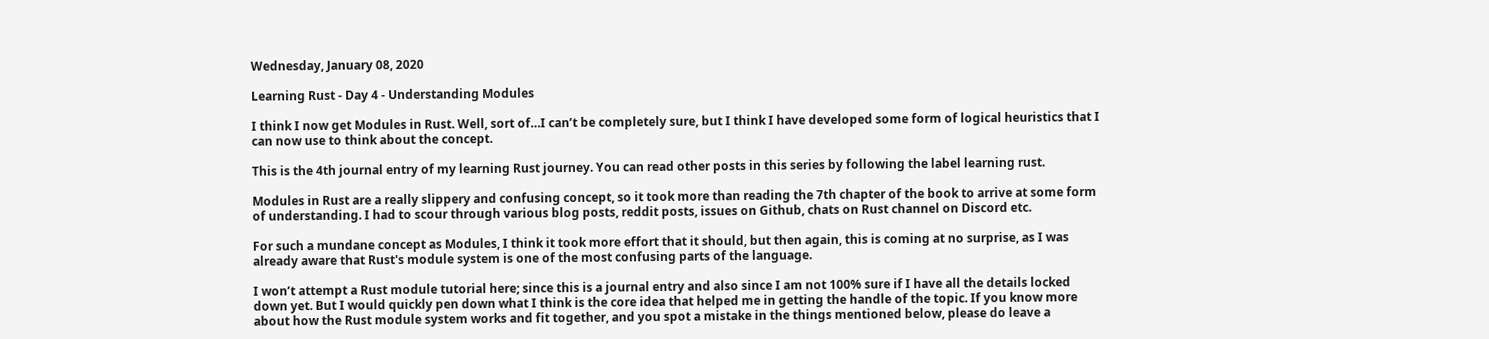Wednesday, January 08, 2020

Learning Rust - Day 4 - Understanding Modules

I think I now get Modules in Rust. Well, sort of…I can’t be completely sure, but I think I have developed some form of logical heuristics that I can now use to think about the concept.

This is the 4th journal entry of my learning Rust journey. You can read other posts in this series by following the label learning rust.

Modules in Rust are a really slippery and confusing concept, so it took more than reading the 7th chapter of the book to arrive at some form of understanding. I had to scour through various blog posts, reddit posts, issues on Github, chats on Rust channel on Discord etc.

For such a mundane concept as Modules, I think it took more effort that it should, but then again, this is coming at no surprise, as I was already aware that Rust's module system is one of the most confusing parts of the language.

I won’t attempt a Rust module tutorial here; since this is a journal entry and also since I am not 100% sure if I have all the details locked down yet. But I would quickly pen down what I think is the core idea that helped me in getting the handle of the topic. If you know more about how the Rust module system works and fit together, and you spot a mistake in the things mentioned below, please do leave a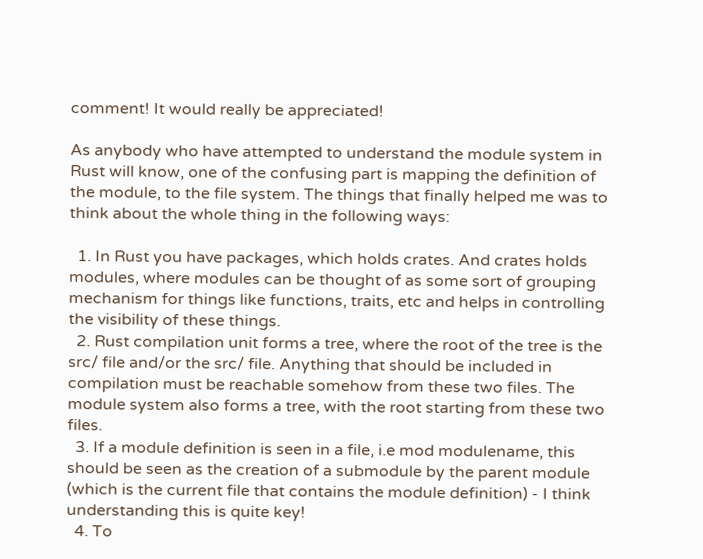comment! It would really be appreciated!

As anybody who have attempted to understand the module system in Rust will know, one of the confusing part is mapping the definition of the module, to the file system. The things that finally helped me was to think about the whole thing in the following ways:

  1. In Rust you have packages, which holds crates. And crates holds modules, where modules can be thought of as some sort of grouping mechanism for things like functions, traits, etc and helps in controlling the visibility of these things.
  2. Rust compilation unit forms a tree, where the root of the tree is the src/ file and/or the src/ file. Anything that should be included in compilation must be reachable somehow from these two files. The module system also forms a tree, with the root starting from these two files.
  3. If a module definition is seen in a file, i.e mod modulename, this should be seen as the creation of a submodule by the parent module (which is the current file that contains the module definition) - I think understanding this is quite key!
  4. To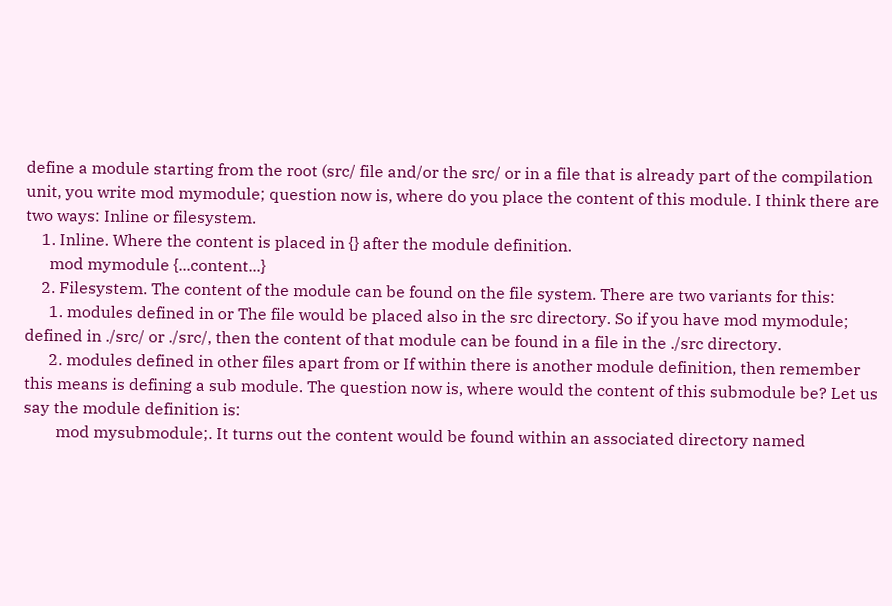define a module starting from the root (src/ file and/or the src/ or in a file that is already part of the compilation unit, you write mod mymodule; question now is, where do you place the content of this module. I think there are two ways: Inline or filesystem.
    1. Inline. Where the content is placed in {} after the module definition.
      mod mymodule {...content...}
    2. Filesystem. The content of the module can be found on the file system. There are two variants for this:
      1. modules defined in or The file would be placed also in the src directory. So if you have mod mymodule; defined in ./src/ or ./src/, then the content of that module can be found in a file in the ./src directory.
      2. modules defined in other files apart from or If within there is another module definition, then remember this means is defining a sub module. The question now is, where would the content of this submodule be? Let us say the module definition is:
        mod mysubmodule;. It turns out the content would be found within an associated directory named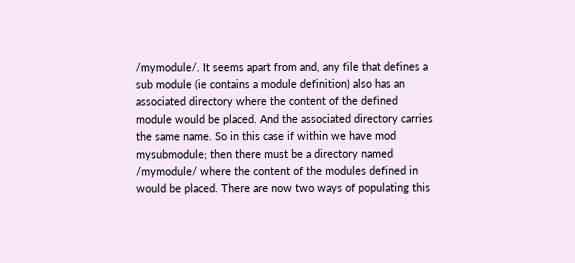/mymodule/. It seems apart from and, any file that defines a sub module (ie contains a module definition) also has an associated directory where the content of the defined module would be placed. And the associated directory carries the same name. So in this case if within we have mod mysubmodule; then there must be a directory named /mymodule/ where the content of the modules defined in would be placed. There are now two ways of populating this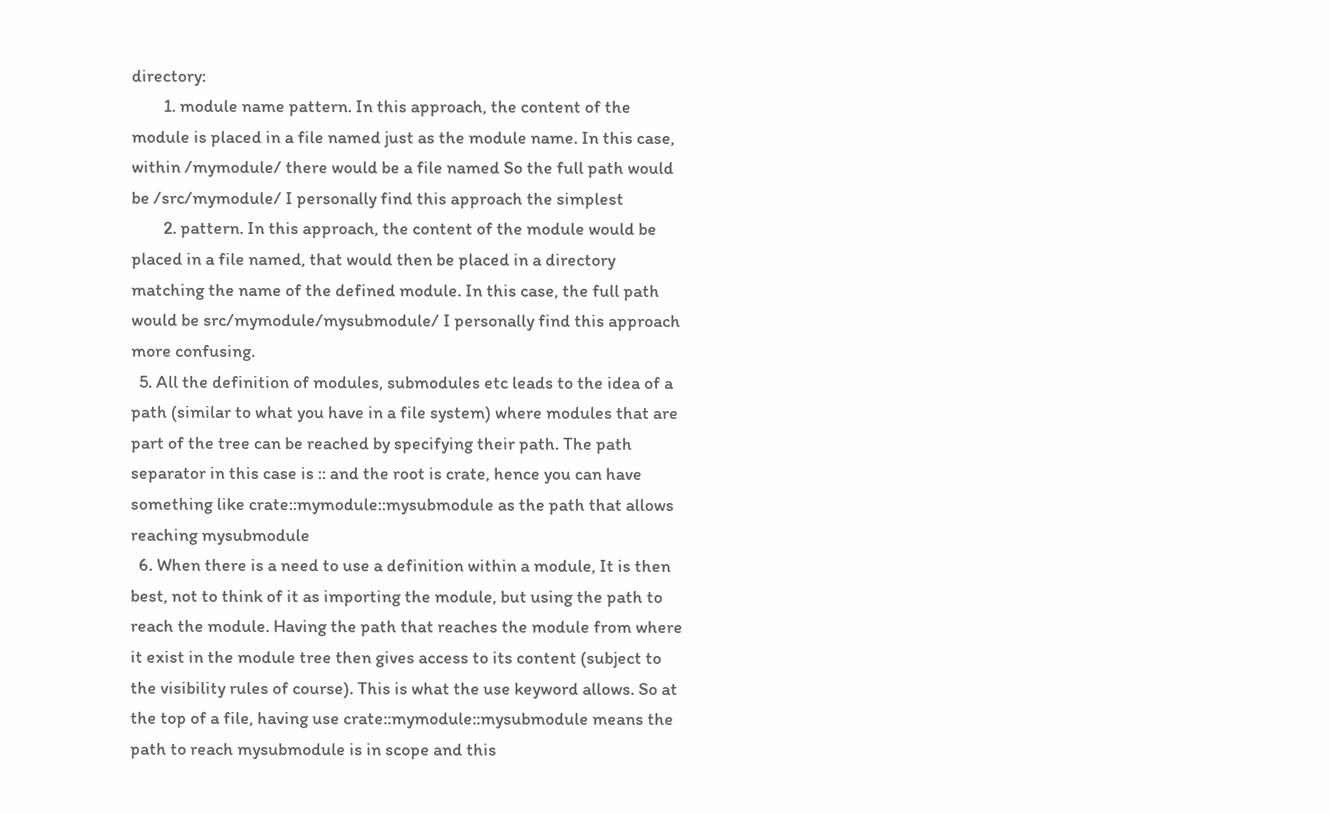directory:
        1. module name pattern. In this approach, the content of the module is placed in a file named just as the module name. In this case, within /mymodule/ there would be a file named So the full path would be /src/mymodule/ I personally find this approach the simplest
        2. pattern. In this approach, the content of the module would be placed in a file named, that would then be placed in a directory matching the name of the defined module. In this case, the full path would be src/mymodule/mysubmodule/ I personally find this approach more confusing.
  5. All the definition of modules, submodules etc leads to the idea of a path (similar to what you have in a file system) where modules that are part of the tree can be reached by specifying their path. The path separator in this case is :: and the root is crate, hence you can have something like crate::mymodule::mysubmodule as the path that allows reaching mysubmodule
  6. When there is a need to use a definition within a module, It is then best, not to think of it as importing the module, but using the path to reach the module. Having the path that reaches the module from where it exist in the module tree then gives access to its content (subject to the visibility rules of course). This is what the use keyword allows. So at the top of a file, having use crate::mymodule::mysubmodule means the path to reach mysubmodule is in scope and this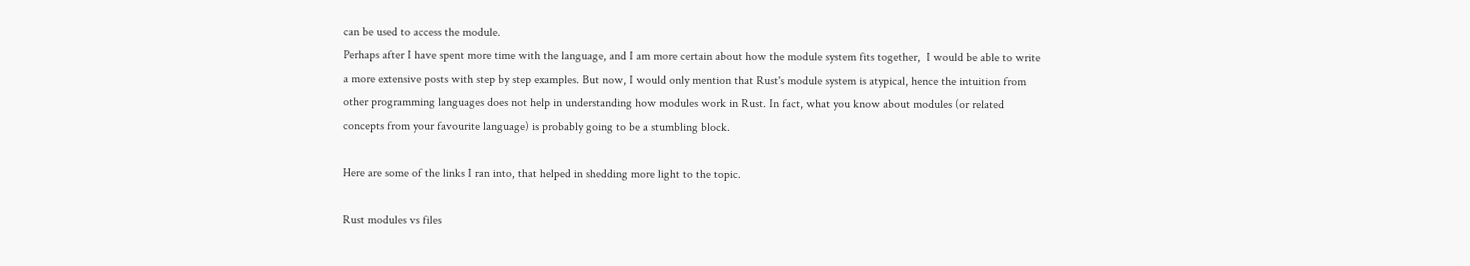can be used to access the module.
Perhaps after I have spent more time with the language, and I am more certain about how the module system fits together,  I would be able to write a more extensive posts with step by step examples. But now, I would only mention that Rust's module system is atypical, hence the intuition from other programming languages does not help in understanding how modules work in Rust. In fact, what you know about modules (or related concepts from your favourite language) is probably going to be a stumbling block.

Here are some of the links I ran into, that helped in shedding more light to the topic.

Rust modules vs files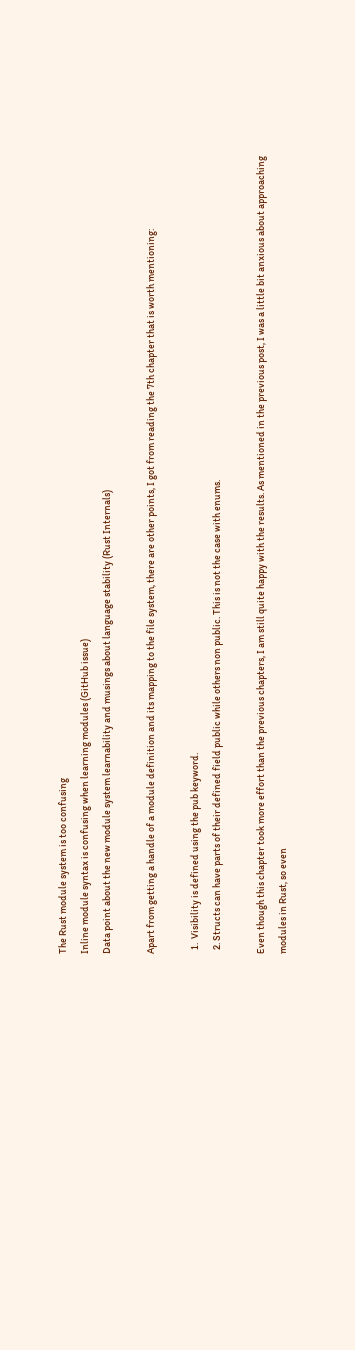The Rust module system is too confusing
Inline module syntax is confusing when learning modules (GitHub issue)
Data point about the new module system learnability and musings about language stability (Rust Internals)

Apart from getting a handle of a module definition and its mapping to the file system, there are other points, I got from reading the 7th chapter that is worth mentioning:

  1.  Visibility is defined using the pub keyword.
  2. Structs can have parts of their defined field public while others non public. This is not the case with enums.

Even though this chapter took more effort than the previous chapters, I am still quite happy with the results. As mentioned in the previous post, I was a little bit anxious about approaching modules in Rust, so even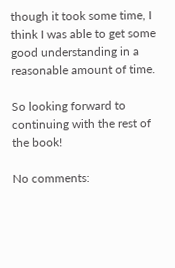though it took some time, I think I was able to get some good understanding in a reasonable amount of time.

So looking forward to continuing with the rest of the book!

No comments: